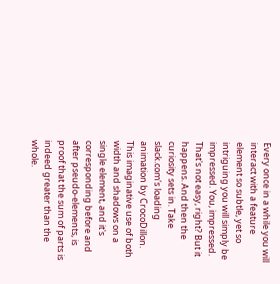Every once in a while you will interact with a feature element so subtle, yet so intriguing you will simply be impressed. You, impressed. That's not easy, right? But it happens. And then the curiosity sets in. Take slack.com's loading animation by CrocoDillon. This imaginative use of both width and shadows on a single element, and it's corresponding before and after pseudo-elements, is proof that the sum of parts is indeed greater than the whole.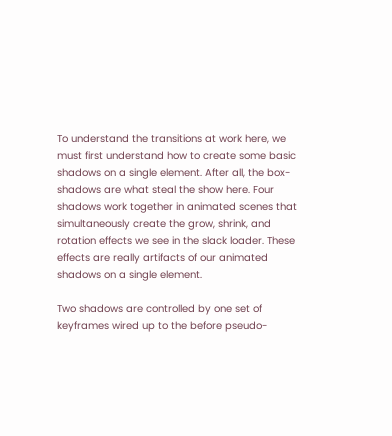To understand the transitions at work here, we must first understand how to create some basic shadows on a single element. After all, the box-shadows are what steal the show here. Four shadows work together in animated scenes that simultaneously create the grow, shrink, and rotation effects we see in the slack loader. These effects are really artifacts of our animated shadows on a single element.

Two shadows are controlled by one set of keyframes wired up to the before pseudo-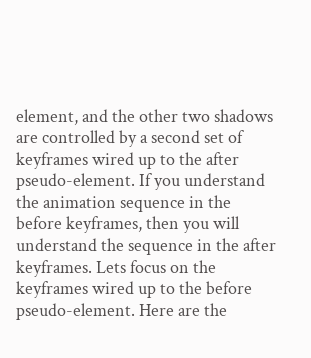element, and the other two shadows are controlled by a second set of keyframes wired up to the after pseudo-element. If you understand the animation sequence in the before keyframes, then you will understand the sequence in the after keyframes. Lets focus on the keyframes wired up to the before pseudo-element. Here are the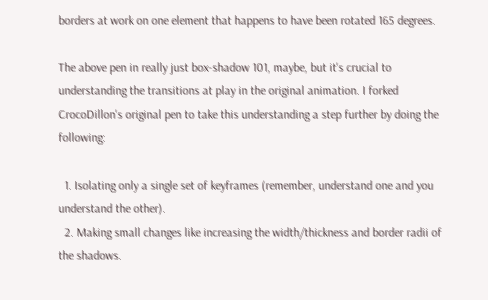borders at work on one element that happens to have been rotated 165 degrees.

The above pen in really just box-shadow 101, maybe, but it's crucial to understanding the transitions at play in the original animation. I forked CrocoDillon's original pen to take this understanding a step further by doing the following:

  1. Isolating only a single set of keyframes (remember, understand one and you understand the other).
  2. Making small changes like increasing the width/thickness and border radii of the shadows.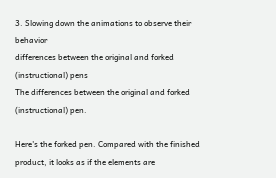3. Slowing down the animations to observe their behavior
differences between the original and forked (instructional) pens
The differences between the original and forked (instructional) pen.

Here's the forked pen. Compared with the finished product, it looks as if the elements are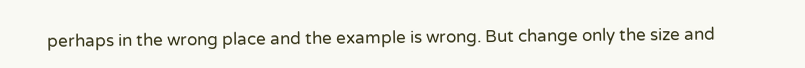perhaps in the wrong place and the example is wrong. But change only the size and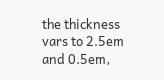the thickness vars to 2.5em and 0.5em,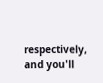respectively, and you'll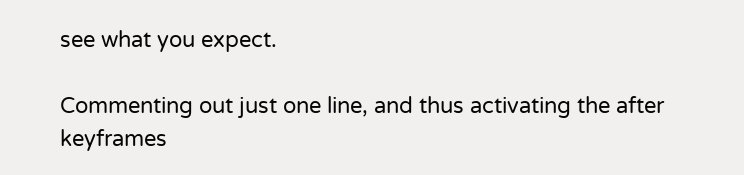see what you expect.

Commenting out just one line, and thus activating the after keyframes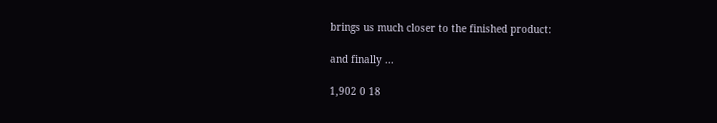brings us much closer to the finished product:

and finally ...

1,902 0 18